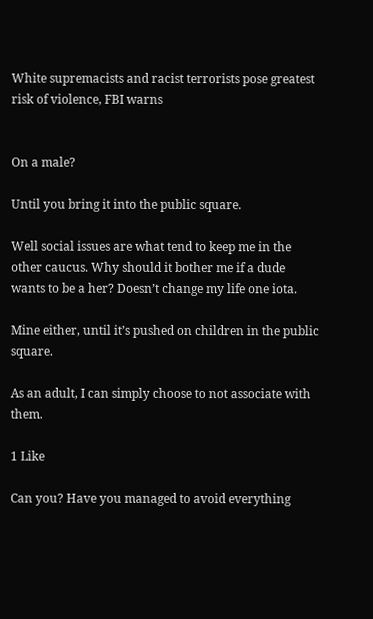White supremacists and racist terrorists pose greatest risk of violence, FBI warns


On a male?

Until you bring it into the public square.

Well social issues are what tend to keep me in the other caucus. Why should it bother me if a dude wants to be a her? Doesn’t change my life one iota.

Mine either, until it’s pushed on children in the public square.

As an adult, I can simply choose to not associate with them.

1 Like

Can you? Have you managed to avoid everything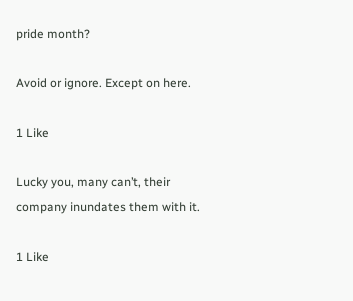pride month?

Avoid or ignore. Except on here.

1 Like

Lucky you, many can’t, their company inundates them with it.

1 Like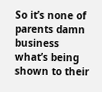So it’s none of parents damn business what’s being shown to their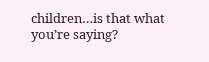children…is that what you’re saying?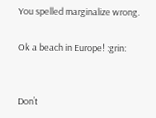You spelled marginalize wrong.

Ok a beach in Europe! :grin:


Don’t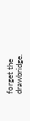forget the drawbridge.